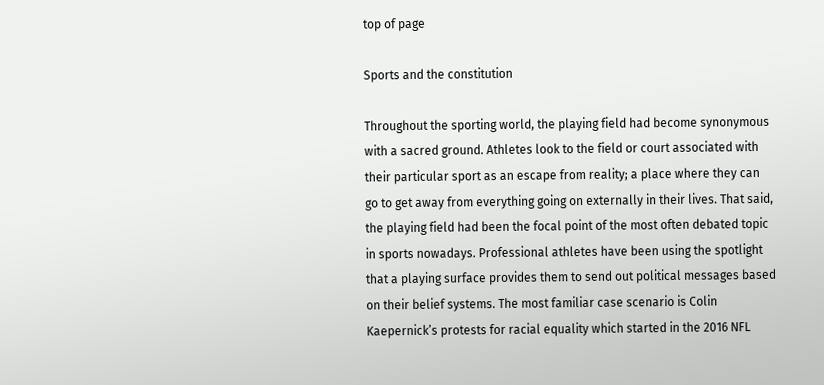top of page

Sports and the constitution

Throughout the sporting world, the playing field had become synonymous with a sacred ground. Athletes look to the field or court associated with their particular sport as an escape from reality; a place where they can go to get away from everything going on externally in their lives. That said, the playing field had been the focal point of the most often debated topic in sports nowadays. Professional athletes have been using the spotlight that a playing surface provides them to send out political messages based on their belief systems. The most familiar case scenario is Colin Kaepernick’s protests for racial equality which started in the 2016 NFL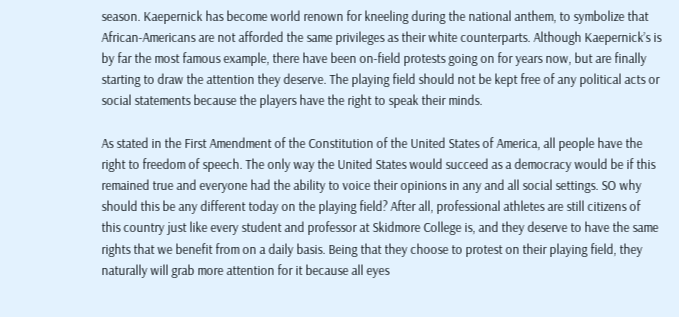season. Kaepernick has become world renown for kneeling during the national anthem, to symbolize that African-Americans are not afforded the same privileges as their white counterparts. Although Kaepernick’s is by far the most famous example, there have been on-field protests going on for years now, but are finally starting to draw the attention they deserve. The playing field should not be kept free of any political acts or social statements because the players have the right to speak their minds.

As stated in the First Amendment of the Constitution of the United States of America, all people have the right to freedom of speech. The only way the United States would succeed as a democracy would be if this remained true and everyone had the ability to voice their opinions in any and all social settings. SO why should this be any different today on the playing field? After all, professional athletes are still citizens of this country just like every student and professor at Skidmore College is, and they deserve to have the same rights that we benefit from on a daily basis. Being that they choose to protest on their playing field, they naturally will grab more attention for it because all eyes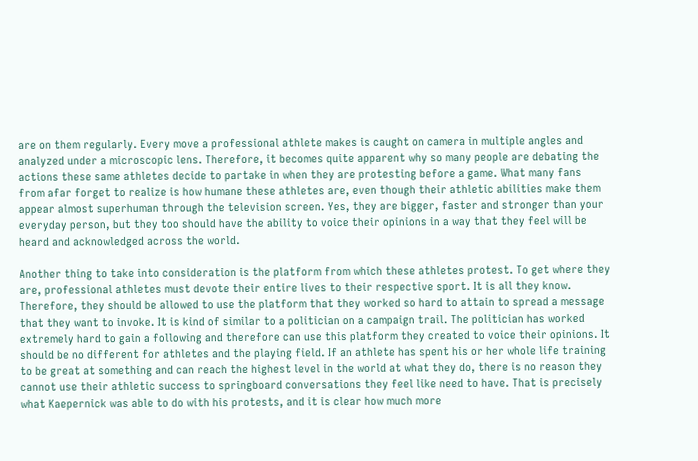are on them regularly. Every move a professional athlete makes is caught on camera in multiple angles and analyzed under a microscopic lens. Therefore, it becomes quite apparent why so many people are debating the actions these same athletes decide to partake in when they are protesting before a game. What many fans from afar forget to realize is how humane these athletes are, even though their athletic abilities make them appear almost superhuman through the television screen. Yes, they are bigger, faster and stronger than your everyday person, but they too should have the ability to voice their opinions in a way that they feel will be heard and acknowledged across the world.

Another thing to take into consideration is the platform from which these athletes protest. To get where they are, professional athletes must devote their entire lives to their respective sport. It is all they know. Therefore, they should be allowed to use the platform that they worked so hard to attain to spread a message that they want to invoke. It is kind of similar to a politician on a campaign trail. The politician has worked extremely hard to gain a following and therefore can use this platform they created to voice their opinions. It should be no different for athletes and the playing field. If an athlete has spent his or her whole life training to be great at something and can reach the highest level in the world at what they do, there is no reason they cannot use their athletic success to springboard conversations they feel like need to have. That is precisely what Kaepernick was able to do with his protests, and it is clear how much more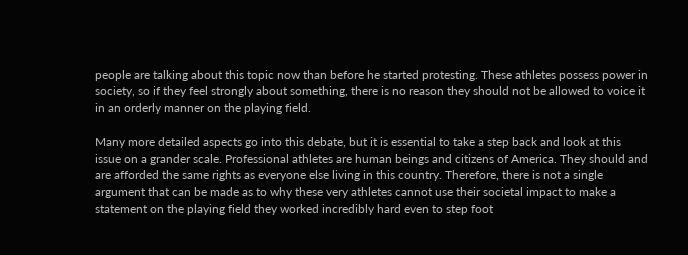people are talking about this topic now than before he started protesting. These athletes possess power in society, so if they feel strongly about something, there is no reason they should not be allowed to voice it in an orderly manner on the playing field.

Many more detailed aspects go into this debate, but it is essential to take a step back and look at this issue on a grander scale. Professional athletes are human beings and citizens of America. They should and are afforded the same rights as everyone else living in this country. Therefore, there is not a single argument that can be made as to why these very athletes cannot use their societal impact to make a statement on the playing field they worked incredibly hard even to step foot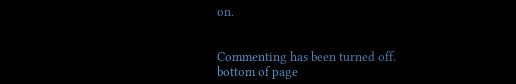on.


Commenting has been turned off.
bottom of page